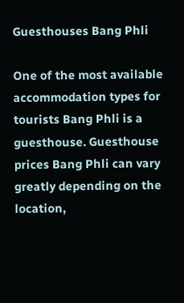Guesthouses Bang Phli

One of the most available accommodation types for tourists Bang Phli is a guesthouse. Guesthouse prices Bang Phli can vary greatly depending on the location,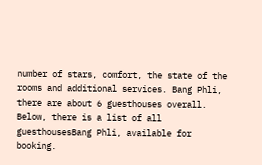number of stars, comfort, the state of the rooms and additional services. Bang Phli, there are about 6 guesthouses overall. Below, there is a list of all guesthousesBang Phli, available for booking.